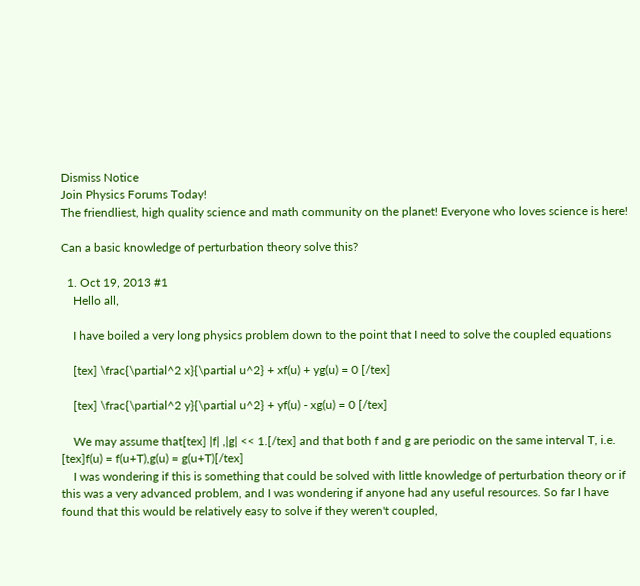Dismiss Notice
Join Physics Forums Today!
The friendliest, high quality science and math community on the planet! Everyone who loves science is here!

Can a basic knowledge of perturbation theory solve this?

  1. Oct 19, 2013 #1
    Hello all,

    I have boiled a very long physics problem down to the point that I need to solve the coupled equations

    [tex] \frac{\partial^2 x}{\partial u^2} + xf(u) + yg(u) = 0 [/tex]

    [tex] \frac{\partial^2 y}{\partial u^2} + yf(u) - xg(u) = 0 [/tex]

    We may assume that[tex] |f| ,|g| << 1.[/tex] and that both f and g are periodic on the same interval T, i.e. [tex]f(u) = f(u+T),g(u) = g(u+T)[/tex]
    I was wondering if this is something that could be solved with little knowledge of perturbation theory or if this was a very advanced problem, and I was wondering if anyone had any useful resources. So far I have found that this would be relatively easy to solve if they weren't coupled,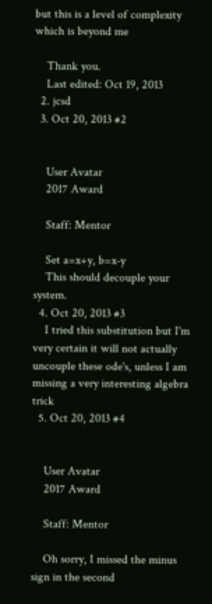but this is a level of complexity which is beyond me

    Thank you.
    Last edited: Oct 19, 2013
  2. jcsd
  3. Oct 20, 2013 #2


    User Avatar
    2017 Award

    Staff: Mentor

    Set a=x+y, b=x-y
    This should decouple your system.
  4. Oct 20, 2013 #3
    I tried this substitution but I'm very certain it will not actually uncouple these ode's, unless I am missing a very interesting algebra trick
  5. Oct 20, 2013 #4


    User Avatar
    2017 Award

    Staff: Mentor

    Oh sorry, I missed the minus sign in the second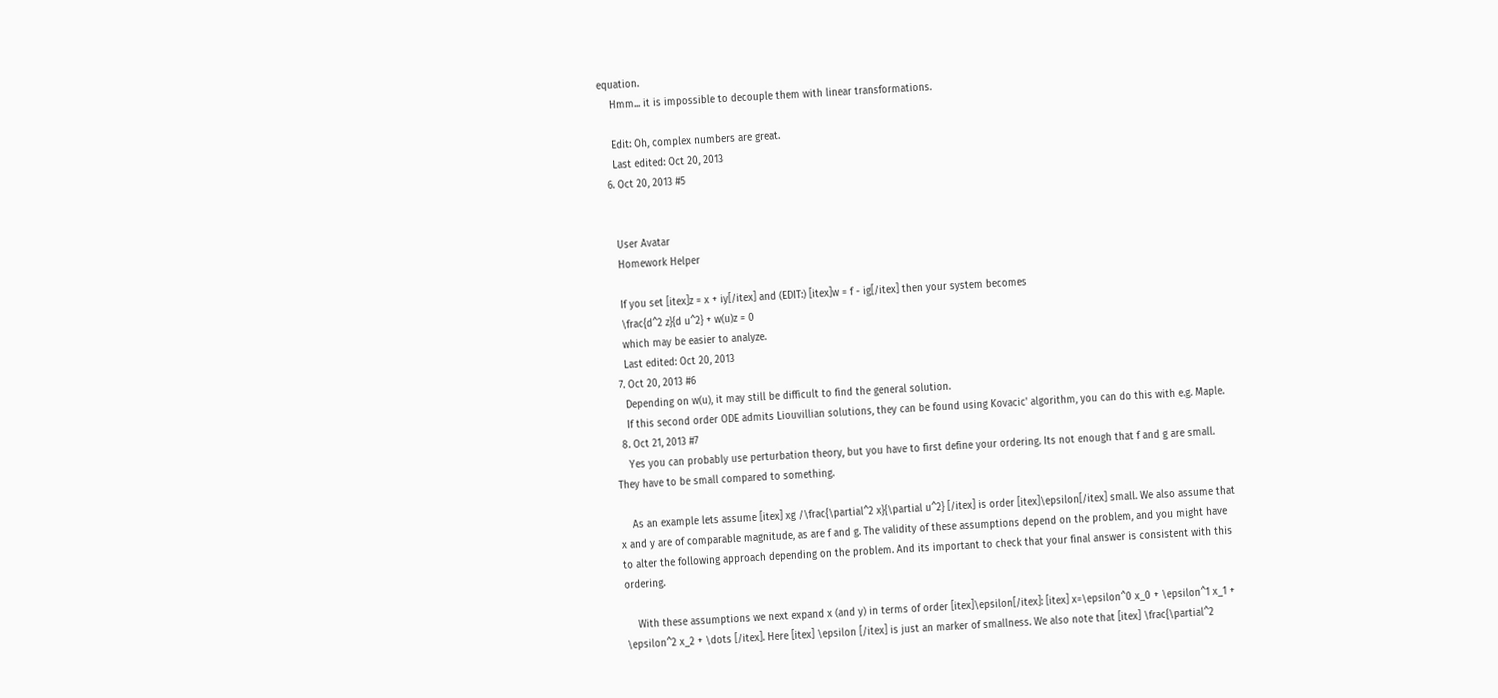equation.
    Hmm... it is impossible to decouple them with linear transformations.

    Edit: Oh, complex numbers are great.
    Last edited: Oct 20, 2013
  6. Oct 20, 2013 #5


    User Avatar
    Homework Helper

    If you set [itex]z = x + iy[/itex] and (EDIT:) [itex]w = f - ig[/itex] then your system becomes
    \frac{d^2 z}{d u^2} + w(u)z = 0
    which may be easier to analyze.
    Last edited: Oct 20, 2013
  7. Oct 20, 2013 #6
    Depending on w(u), it may still be difficult to find the general solution.
    If this second order ODE admits Liouvillian solutions, they can be found using Kovacic' algorithm, you can do this with e.g. Maple.
  8. Oct 21, 2013 #7
    Yes you can probably use perturbation theory, but you have to first define your ordering. Its not enough that f and g are small. They have to be small compared to something.

    As an example lets assume [itex] xg /\frac{\partial^2 x}{\partial u^2} [/itex] is order [itex]\epsilon[/itex] small. We also assume that x and y are of comparable magnitude, as are f and g. The validity of these assumptions depend on the problem, and you might have to alter the following approach depending on the problem. And its important to check that your final answer is consistent with this ordering.

    With these assumptions we next expand x (and y) in terms of order [itex]\epsilon[/itex]: [itex] x=\epsilon^0 x_0 + \epsilon^1 x_1 + \epsilon^2 x_2 + \dots [/itex]. Here [itex] \epsilon [/itex] is just an marker of smallness. We also note that [itex] \frac{\partial^2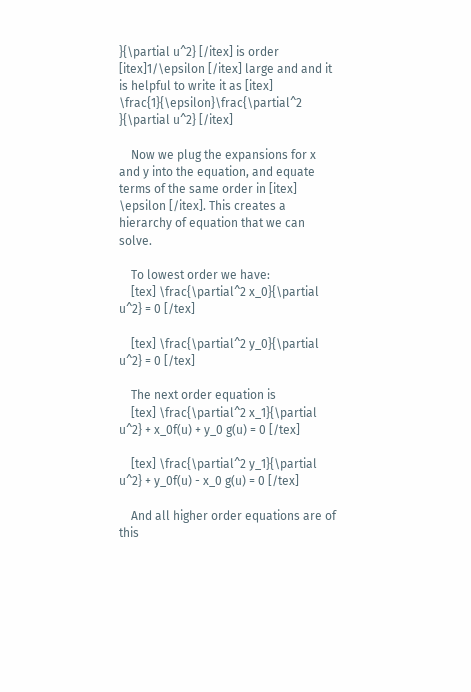}{\partial u^2} [/itex] is order [itex]1/\epsilon [/itex] large and and it is helpful to write it as [itex] \frac{1}{\epsilon}\frac{\partial^2 }{\partial u^2} [/itex]

    Now we plug the expansions for x and y into the equation, and equate terms of the same order in [itex] \epsilon [/itex]. This creates a hierarchy of equation that we can solve.

    To lowest order we have:
    [tex] \frac{\partial^2 x_0}{\partial u^2} = 0 [/tex]

    [tex] \frac{\partial^2 y_0}{\partial u^2} = 0 [/tex]

    The next order equation is
    [tex] \frac{\partial^2 x_1}{\partial u^2} + x_0f(u) + y_0 g(u) = 0 [/tex]

    [tex] \frac{\partial^2 y_1}{\partial u^2} + y_0f(u) - x_0 g(u) = 0 [/tex]

    And all higher order equations are of this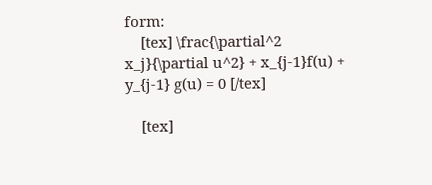form:
    [tex] \frac{\partial^2 x_j}{\partial u^2} + x_{j-1}f(u) + y_{j-1} g(u) = 0 [/tex]

    [tex]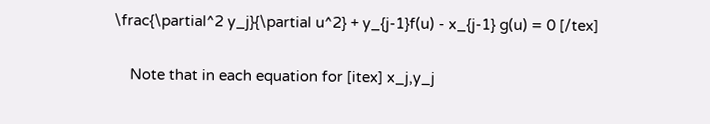\frac{\partial^2 y_j}{\partial u^2} + y_{j-1}f(u) - x_{j-1} g(u) = 0 [/tex]

    Note that in each equation for [itex] x_j,y_j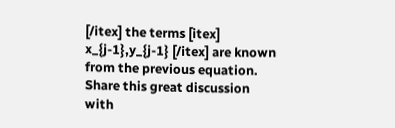[/itex] the terms [itex] x_{j-1},y_{j-1} [/itex] are known from the previous equation.
Share this great discussion with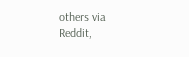others via Reddit,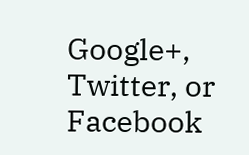Google+, Twitter, or Facebook